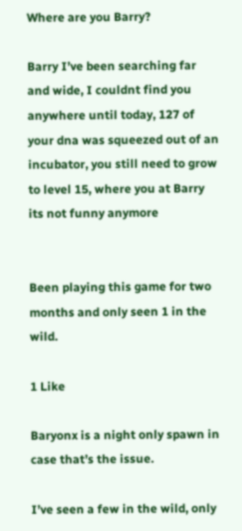Where are you Barry?

Barry I’ve been searching far and wide, I couldnt find you anywhere until today, 127 of your dna was squeezed out of an incubator, you still need to grow to level 15, where you at Barry its not funny anymore


Been playing this game for two months and only seen 1 in the wild.

1 Like

Baryonx is a night only spawn in case that’s the issue.

I’ve seen a few in the wild, only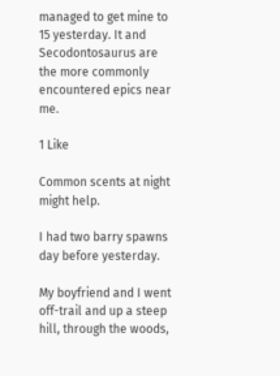managed to get mine to 15 yesterday. It and Secodontosaurus are the more commonly encountered epics near me.

1 Like

Common scents at night might help.

I had two barry spawns day before yesterday.

My boyfriend and I went off-trail and up a steep hill, through the woods,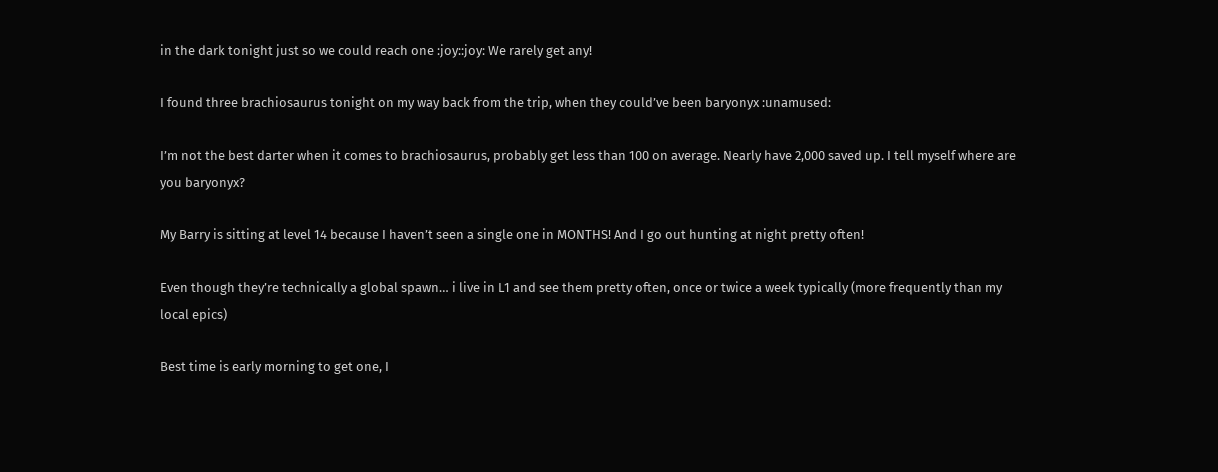in the dark tonight just so we could reach one :joy::joy: We rarely get any!

I found three brachiosaurus tonight on my way back from the trip, when they could’ve been baryonyx :unamused:

I’m not the best darter when it comes to brachiosaurus, probably get less than 100 on average. Nearly have 2,000 saved up. I tell myself where are you baryonyx?

My Barry is sitting at level 14 because I haven’t seen a single one in MONTHS! And I go out hunting at night pretty often!

Even though they’re technically a global spawn… i live in L1 and see them pretty often, once or twice a week typically (more frequently than my local epics)

Best time is early morning to get one, I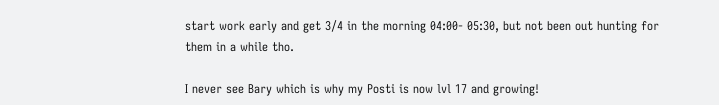start work early and get 3/4 in the morning 04:00- 05:30, but not been out hunting for them in a while tho.

I never see Bary which is why my Posti is now lvl 17 and growing!